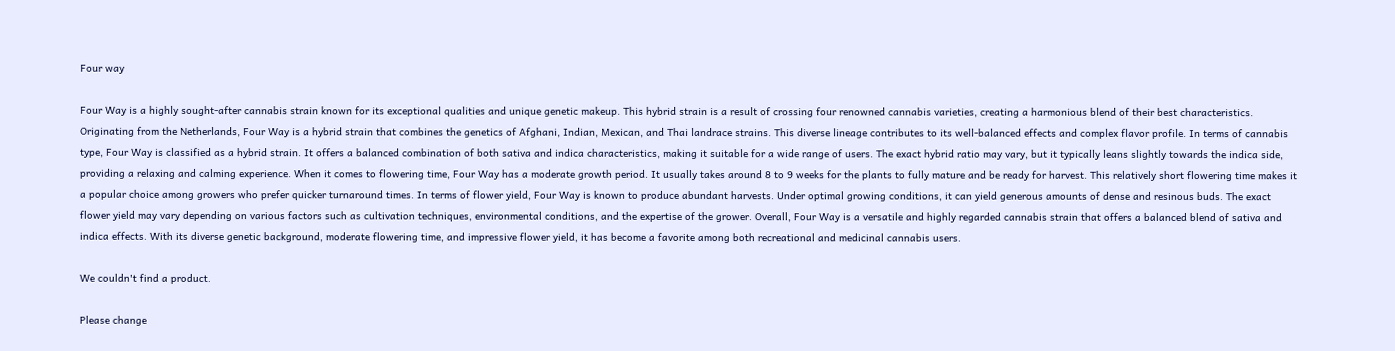Four way

Four Way is a highly sought-after cannabis strain known for its exceptional qualities and unique genetic makeup. This hybrid strain is a result of crossing four renowned cannabis varieties, creating a harmonious blend of their best characteristics. Originating from the Netherlands, Four Way is a hybrid strain that combines the genetics of Afghani, Indian, Mexican, and Thai landrace strains. This diverse lineage contributes to its well-balanced effects and complex flavor profile. In terms of cannabis type, Four Way is classified as a hybrid strain. It offers a balanced combination of both sativa and indica characteristics, making it suitable for a wide range of users. The exact hybrid ratio may vary, but it typically leans slightly towards the indica side, providing a relaxing and calming experience. When it comes to flowering time, Four Way has a moderate growth period. It usually takes around 8 to 9 weeks for the plants to fully mature and be ready for harvest. This relatively short flowering time makes it a popular choice among growers who prefer quicker turnaround times. In terms of flower yield, Four Way is known to produce abundant harvests. Under optimal growing conditions, it can yield generous amounts of dense and resinous buds. The exact flower yield may vary depending on various factors such as cultivation techniques, environmental conditions, and the expertise of the grower. Overall, Four Way is a versatile and highly regarded cannabis strain that offers a balanced blend of sativa and indica effects. With its diverse genetic background, moderate flowering time, and impressive flower yield, it has become a favorite among both recreational and medicinal cannabis users.

We couldn't find a product.

Please change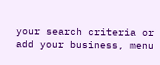your search criteria or add your business, menu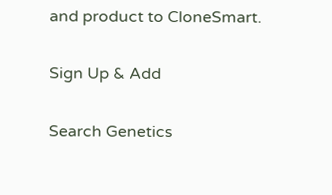and product to CloneSmart.

Sign Up & Add

Search Genetics